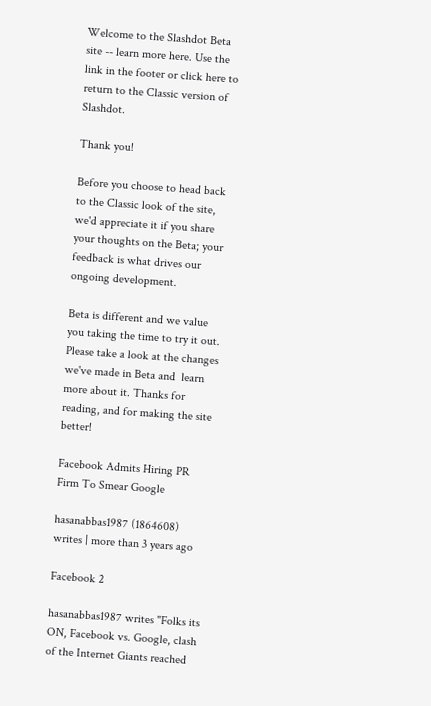Welcome to the Slashdot Beta site -- learn more here. Use the link in the footer or click here to return to the Classic version of Slashdot.

Thank you!

Before you choose to head back to the Classic look of the site, we'd appreciate it if you share your thoughts on the Beta; your feedback is what drives our ongoing development.

Beta is different and we value you taking the time to try it out. Please take a look at the changes we've made in Beta and  learn more about it. Thanks for reading, and for making the site better!

Facebook Admits Hiring PR Firm To Smear Google

hasanabbas1987 (1864608) writes | more than 3 years ago

Facebook 2

hasanabbas1987 writes "Folks its ON, Facebook vs. Google, clash of the Internet Giants reached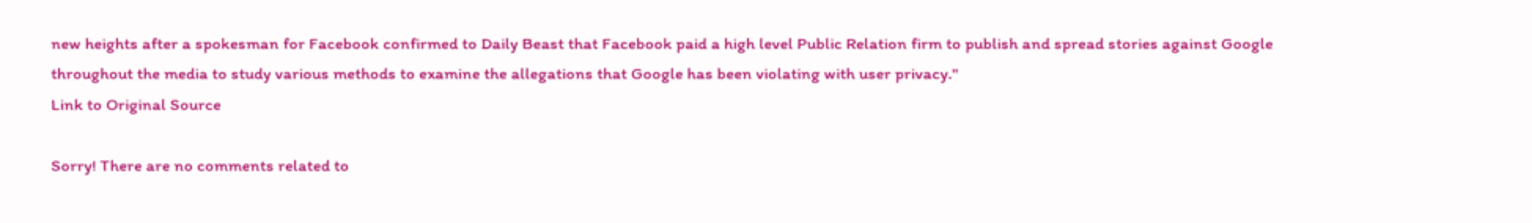new heights after a spokesman for Facebook confirmed to Daily Beast that Facebook paid a high level Public Relation firm to publish and spread stories against Google throughout the media to study various methods to examine the allegations that Google has been violating with user privacy."
Link to Original Source

Sorry! There are no comments related to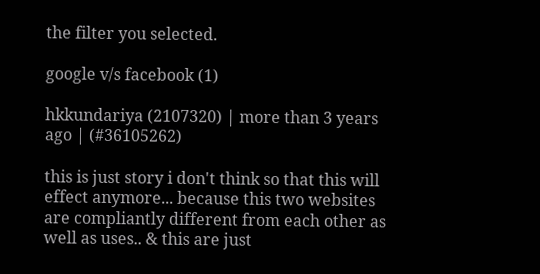the filter you selected.

google v/s facebook (1)

hkkundariya (2107320) | more than 3 years ago | (#36105262)

this is just story i don't think so that this will effect anymore... because this two websites are compliantly different from each other as well as uses.. & this are just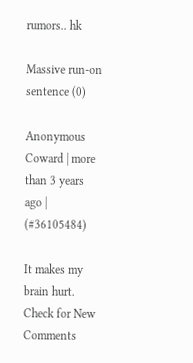rumors.. hk

Massive run-on sentence (0)

Anonymous Coward | more than 3 years ago | (#36105484)

It makes my brain hurt.
Check for New Comments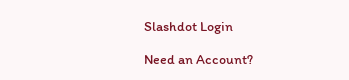Slashdot Login

Need an Account?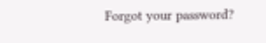Forgot your password?